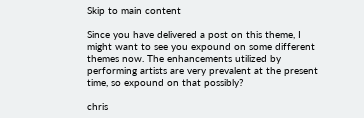Skip to main content

Since you have delivered a post on this theme, I might want to see you expound on some different themes now. The enhancements utilized by performing artists are very prevalent at the present time, so expound on that possibly?

chris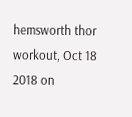hemsworth thor workout, Oct 18 2018 on